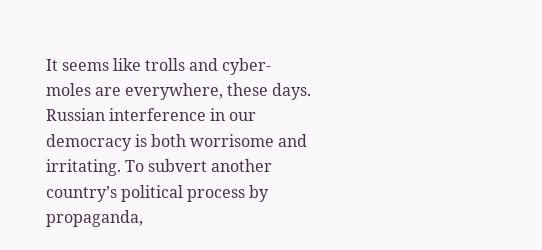It seems like trolls and cyber-moles are everywhere, these days. Russian interference in our democracy is both worrisome and irritating. To subvert another country’s political process by propaganda,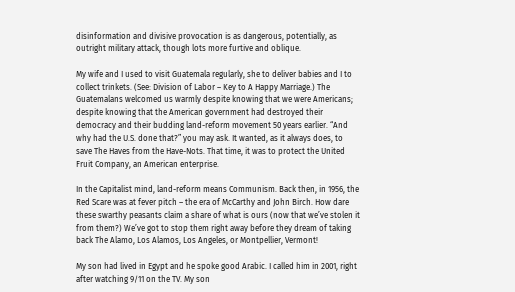disinformation and divisive provocation is as dangerous, potentially, as outright military attack, though lots more furtive and oblique.

My wife and I used to visit Guatemala regularly, she to deliver babies and I to collect trinkets. (See: Division of Labor – Key to A Happy Marriage.) The Guatemalans welcomed us warmly despite knowing that we were Americans; despite knowing that the American government had destroyed their democracy and their budding land-reform movement 50 years earlier. “And why had the U.S. done that?” you may ask. It wanted, as it always does, to save The Haves from the Have-Nots. That time, it was to protect the United Fruit Company, an American enterprise.

In the Capitalist mind, land-reform means Communism. Back then, in 1956, the Red Scare was at fever pitch – the era of McCarthy and John Birch. How dare these swarthy peasants claim a share of what is ours (now that we’ve stolen it from them?) We’ve got to stop them right away before they dream of taking back The Alamo, Los Alamos, Los Angeles, or Montpellier, Vermont!

My son had lived in Egypt and he spoke good Arabic. I called him in 2001, right after watching 9/11 on the TV. My son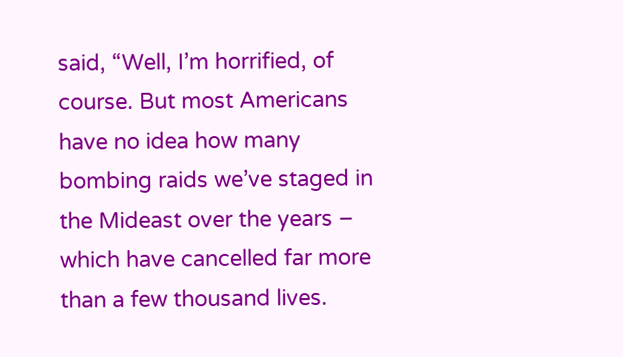said, “Well, I’m horrified, of course. But most Americans have no idea how many bombing raids we’ve staged in the Mideast over the years – which have cancelled far more than a few thousand lives.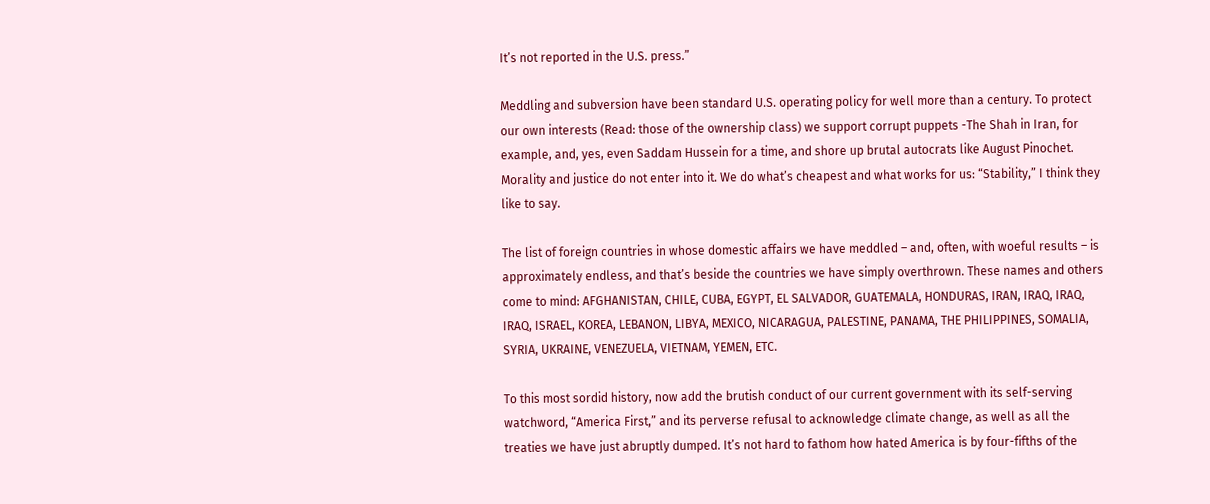It’s not reported in the U.S. press.”

Meddling and subversion have been standard U.S. operating policy for well more than a century. To protect our own interests (Read: those of the ownership class) we support corrupt puppets -The Shah in Iran, for example, and, yes, even Saddam Hussein for a time, and shore up brutal autocrats like August Pinochet. Morality and justice do not enter into it. We do what’s cheapest and what works for us: “Stability,” I think they like to say.

The list of foreign countries in whose domestic affairs we have meddled – and, often, with woeful results – is approximately endless, and that’s beside the countries we have simply overthrown. These names and others come to mind: AFGHANISTAN, CHILE, CUBA, EGYPT, EL SALVADOR, GUATEMALA, HONDURAS, IRAN, IRAQ, IRAQ, IRAQ, ISRAEL, KOREA, LEBANON, LIBYA, MEXICO, NICARAGUA, PALESTINE, PANAMA, THE PHILIPPINES, SOMALIA, SYRIA, UKRAINE, VENEZUELA, VIETNAM, YEMEN, ETC.

To this most sordid history, now add the brutish conduct of our current government with its self-serving watchword, “America First,” and its perverse refusal to acknowledge climate change, as well as all the treaties we have just abruptly dumped. It’s not hard to fathom how hated America is by four-fifths of the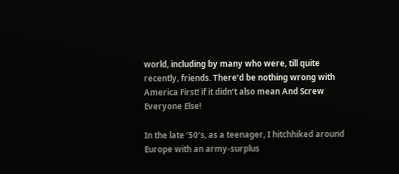world, including by many who were, till quite recently, friends. There’d be nothing wrong with America First! if it didn’t also mean And Screw Everyone Else!

In the late ’50’s, as a teenager, I hitchhiked around Europe with an army-surplus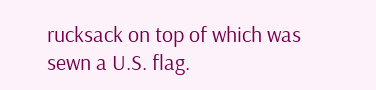rucksack on top of which was sewn a U.S. flag.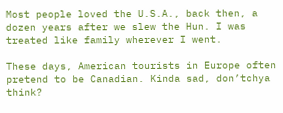Most people loved the U.S.A., back then, a dozen years after we slew the Hun. I was treated like family wherever I went.

These days, American tourists in Europe often pretend to be Canadian. Kinda sad, don’tchya think?